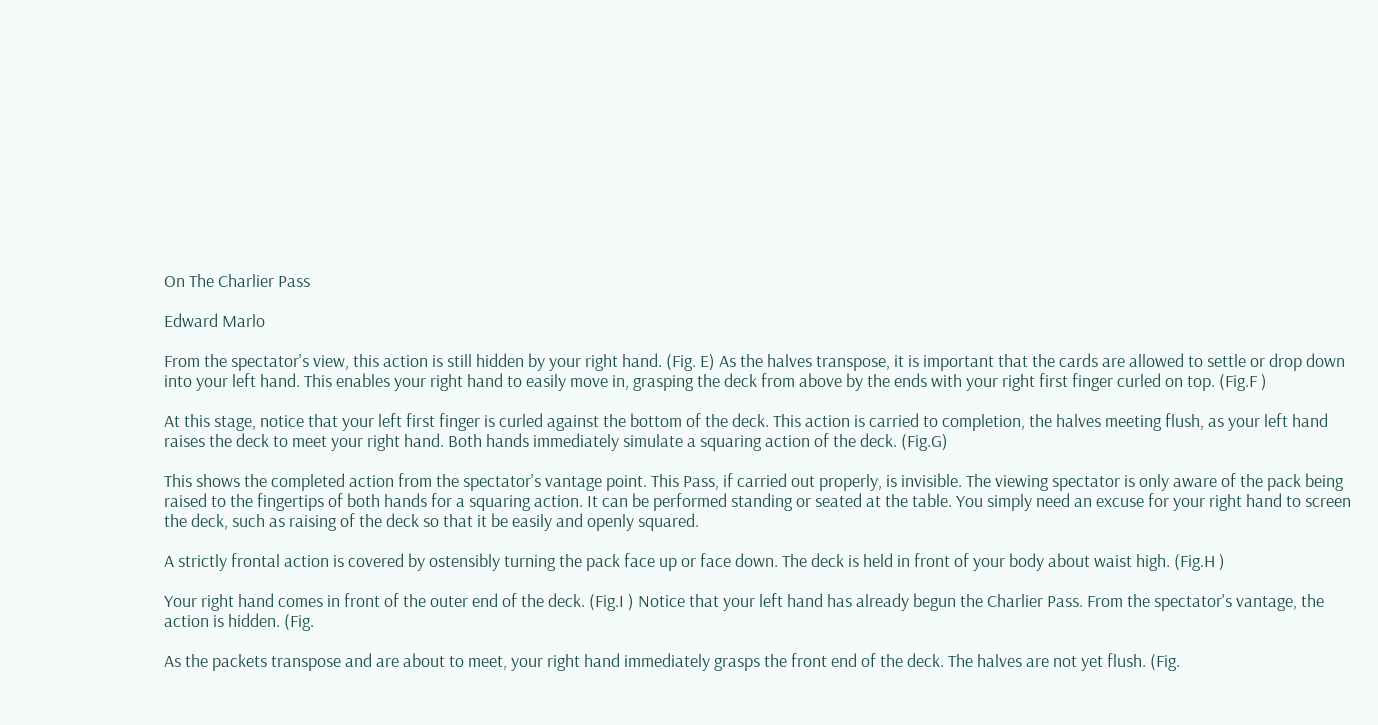On The Charlier Pass

Edward Marlo

From the spectator's view, this action is still hidden by your right hand. (Fig. E) As the halves transpose, it is important that the cards are allowed to settle or drop down into your left hand. This enables your right hand to easily move in, grasping the deck from above by the ends with your right first finger curled on top. (Fig.F )

At this stage, notice that your left first finger is curled against the bottom of the deck. This action is carried to completion, the halves meeting flush, as your left hand raises the deck to meet your right hand. Both hands immediately simulate a squaring action of the deck. (Fig.G)

This shows the completed action from the spectator's vantage point. This Pass, if carried out properly, is invisible. The viewing spectator is only aware of the pack being raised to the fingertips of both hands for a squaring action. It can be performed standing or seated at the table. You simply need an excuse for your right hand to screen the deck, such as raising of the deck so that it be easily and openly squared.

A strictly frontal action is covered by ostensibly turning the pack face up or face down. The deck is held in front of your body about waist high. (Fig.H )

Your right hand comes in front of the outer end of the deck. (Fig.I ) Notice that your left hand has already begun the Charlier Pass. From the spectator's vantage, the action is hidden. (Fig.

As the packets transpose and are about to meet, your right hand immediately grasps the front end of the deck. The halves are not yet flush. (Fig.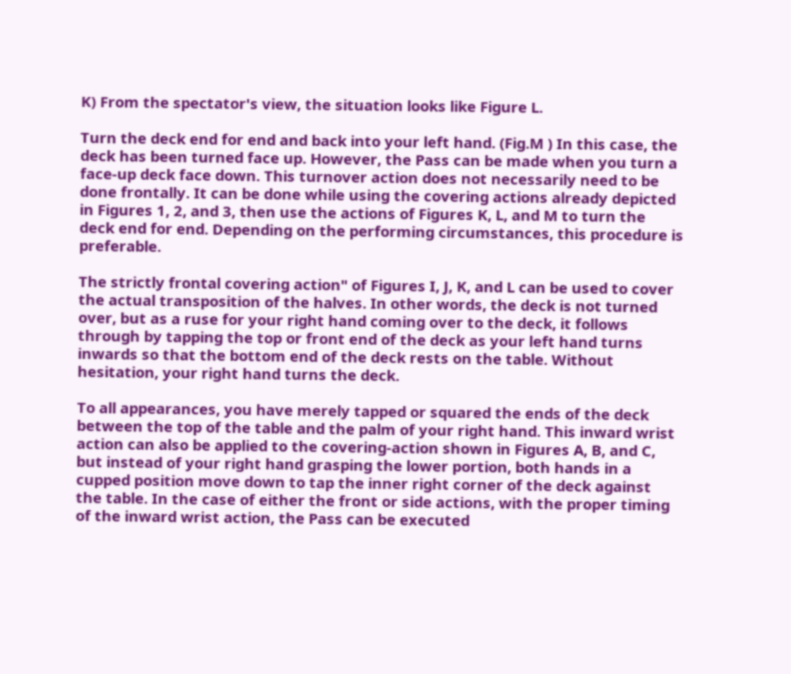K) From the spectator's view, the situation looks like Figure L.

Turn the deck end for end and back into your left hand. (Fig.M ) In this case, the deck has been turned face up. However, the Pass can be made when you turn a face-up deck face down. This turnover action does not necessarily need to be done frontally. It can be done while using the covering actions already depicted in Figures 1, 2, and 3, then use the actions of Figures K, L, and M to turn the deck end for end. Depending on the performing circumstances, this procedure is preferable.

The strictly frontal covering action" of Figures I, J, K, and L can be used to cover the actual transposition of the halves. In other words, the deck is not turned over, but as a ruse for your right hand coming over to the deck, it follows through by tapping the top or front end of the deck as your left hand turns inwards so that the bottom end of the deck rests on the table. Without hesitation, your right hand turns the deck.

To all appearances, you have merely tapped or squared the ends of the deck between the top of the table and the palm of your right hand. This inward wrist action can also be applied to the covering-action shown in Figures A, B, and C, but instead of your right hand grasping the lower portion, both hands in a cupped position move down to tap the inner right corner of the deck against the table. In the case of either the front or side actions, with the proper timing of the inward wrist action, the Pass can be executed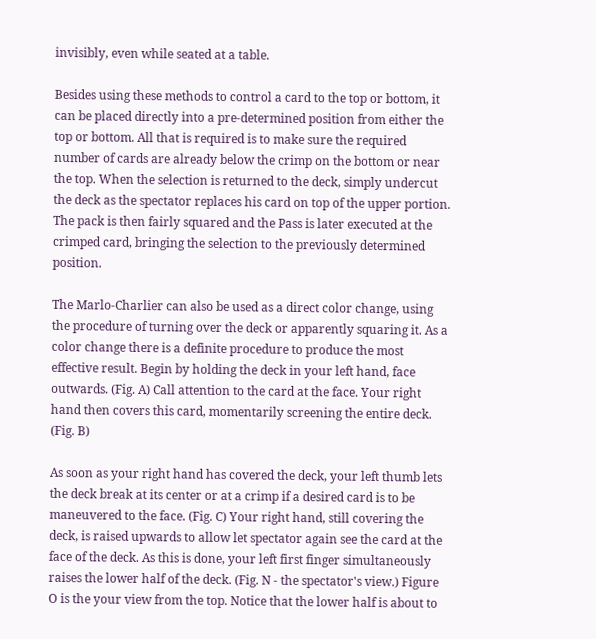invisibly, even while seated at a table.

Besides using these methods to control a card to the top or bottom, it can be placed directly into a pre-determined position from either the top or bottom. All that is required is to make sure the required number of cards are already below the crimp on the bottom or near the top. When the selection is returned to the deck, simply undercut the deck as the spectator replaces his card on top of the upper portion. The pack is then fairly squared and the Pass is later executed at the crimped card, bringing the selection to the previously determined position.

The Marlo-Charlier can also be used as a direct color change, using the procedure of turning over the deck or apparently squaring it. As a color change there is a definite procedure to produce the most effective result. Begin by holding the deck in your left hand, face outwards. (Fig. A) Call attention to the card at the face. Your right hand then covers this card, momentarily screening the entire deck. (Fig. B)

As soon as your right hand has covered the deck, your left thumb lets the deck break at its center or at a crimp if a desired card is to be maneuvered to the face. (Fig. C) Your right hand, still covering the deck, is raised upwards to allow let spectator again see the card at the face of the deck. As this is done, your left first finger simultaneously raises the lower half of the deck. (Fig. N - the spectator's view.) Figure O is the your view from the top. Notice that the lower half is about to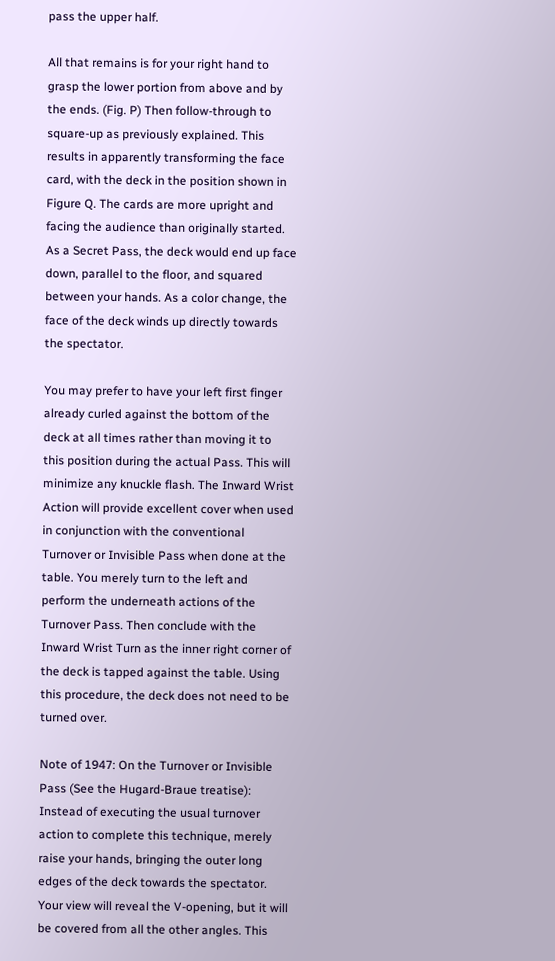pass the upper half.

All that remains is for your right hand to grasp the lower portion from above and by the ends. (Fig. P) Then follow-through to square-up as previously explained. This results in apparently transforming the face card, with the deck in the position shown in Figure Q. The cards are more upright and facing the audience than originally started. As a Secret Pass, the deck would end up face down, parallel to the floor, and squared between your hands. As a color change, the face of the deck winds up directly towards the spectator.

You may prefer to have your left first finger already curled against the bottom of the deck at all times rather than moving it to this position during the actual Pass. This will minimize any knuckle flash. The Inward Wrist Action will provide excellent cover when used in conjunction with the conventional Turnover or Invisible Pass when done at the table. You merely turn to the left and perform the underneath actions of the Turnover Pass. Then conclude with the Inward Wrist Turn as the inner right corner of the deck is tapped against the table. Using this procedure, the deck does not need to be turned over.

Note of 1947: On the Turnover or Invisible Pass (See the Hugard-Braue treatise): Instead of executing the usual turnover action to complete this technique, merely raise your hands, bringing the outer long edges of the deck towards the spectator. Your view will reveal the V-opening, but it will be covered from all the other angles. This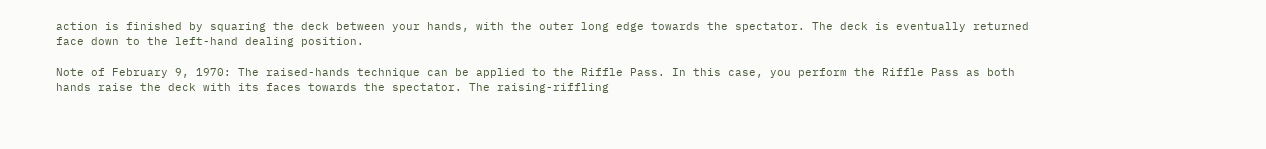action is finished by squaring the deck between your hands, with the outer long edge towards the spectator. The deck is eventually returned face down to the left-hand dealing position.

Note of February 9, 1970: The raised-hands technique can be applied to the Riffle Pass. In this case, you perform the Riffle Pass as both hands raise the deck with its faces towards the spectator. The raising-riffling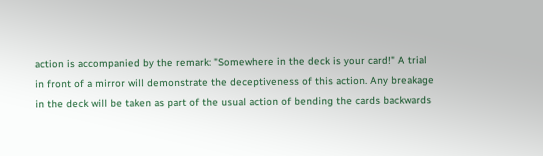action is accompanied by the remark: "Somewhere in the deck is your card!" A trial in front of a mirror will demonstrate the deceptiveness of this action. Any breakage in the deck will be taken as part of the usual action of bending the cards backwards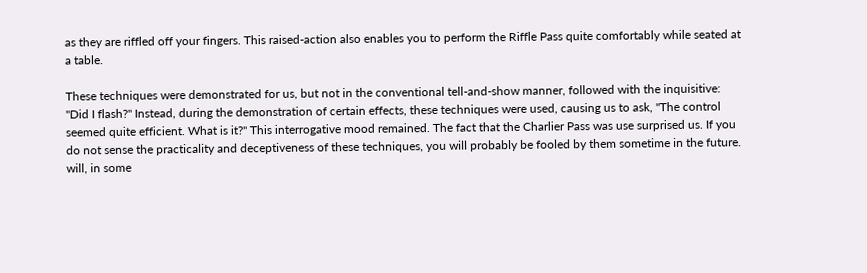as they are riffled off your fingers. This raised-action also enables you to perform the Riffle Pass quite comfortably while seated at a table.

These techniques were demonstrated for us, but not in the conventional tell-and-show manner, followed with the inquisitive: "Did I flash?" Instead, during the demonstration of certain effects, these techniques were used, causing us to ask, "The control seemed quite efficient. What is it?" This interrogative mood remained. The fact that the Charlier Pass was use surprised us. If you do not sense the practicality and deceptiveness of these techniques, you will probably be fooled by them sometime in the future. will, in some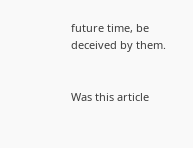future time, be deceived by them.


Was this article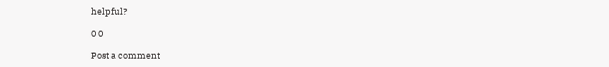helpful?

0 0

Post a comment